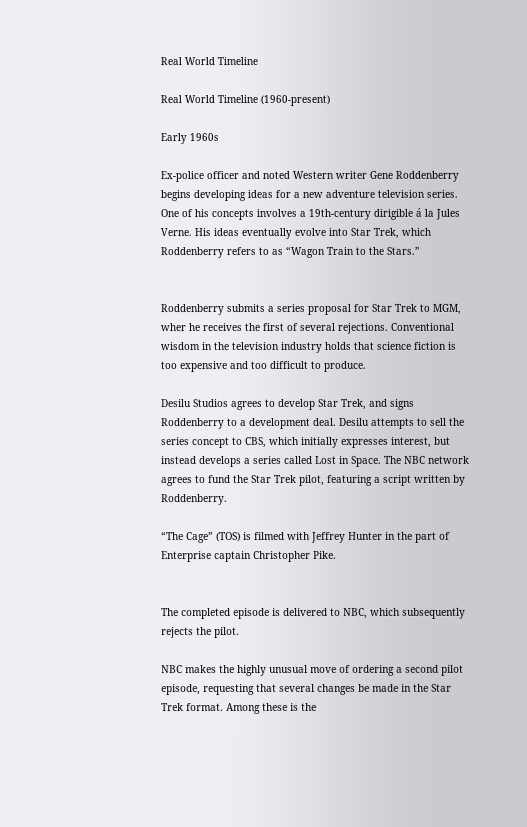Real World Timeline

Real World Timeline (1960-present)

Early 1960s

Ex-police officer and noted Western writer Gene Roddenberry begins developing ideas for a new adventure television series. One of his concepts involves a 19th-century dirigible á la Jules Verne. His ideas eventually evolve into Star Trek, which Roddenberry refers to as “Wagon Train to the Stars.”


Roddenberry submits a series proposal for Star Trek to MGM, wher he receives the first of several rejections. Conventional wisdom in the television industry holds that science fiction is too expensive and too difficult to produce.

Desilu Studios agrees to develop Star Trek, and signs Roddenberry to a development deal. Desilu attempts to sell the series concept to CBS, which initially expresses interest, but instead develops a series called Lost in Space. The NBC network agrees to fund the Star Trek pilot, featuring a script written by Roddenberry.

“The Cage” (TOS) is filmed with Jeffrey Hunter in the part of Enterprise captain Christopher Pike.


The completed episode is delivered to NBC, which subsequently rejects the pilot.

NBC makes the highly unusual move of ordering a second pilot episode, requesting that several changes be made in the Star Trek format. Among these is the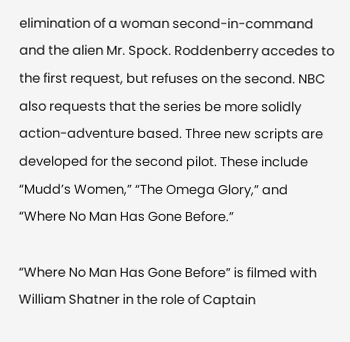elimination of a woman second-in-command and the alien Mr. Spock. Roddenberry accedes to the first request, but refuses on the second. NBC also requests that the series be more solidly action-adventure based. Three new scripts are developed for the second pilot. These include “Mudd’s Women,” “The Omega Glory,” and “Where No Man Has Gone Before.”

“Where No Man Has Gone Before” is filmed with William Shatner in the role of Captain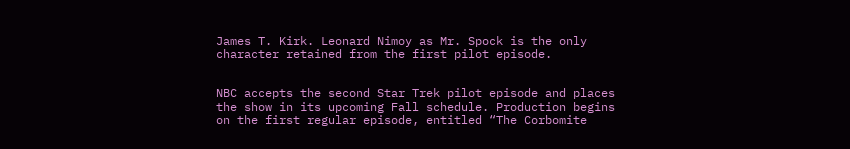James T. Kirk. Leonard Nimoy as Mr. Spock is the only character retained from the first pilot episode.


NBC accepts the second Star Trek pilot episode and places the show in its upcoming Fall schedule. Production begins on the first regular episode, entitled “The Corbomite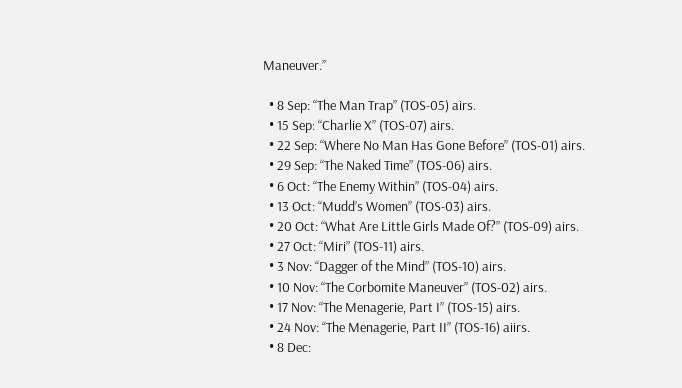Maneuver.”

  • 8 Sep: “The Man Trap” (TOS-05) airs.
  • 15 Sep: “Charlie X” (TOS-07) airs.
  • 22 Sep: “Where No Man Has Gone Before” (TOS-01) airs.
  • 29 Sep: “The Naked Time” (TOS-06) airs.
  • 6 Oct: “The Enemy Within” (TOS-04) airs.
  • 13 Oct: “Mudd’s Women” (TOS-03) airs.
  • 20 Oct: “What Are Little Girls Made Of?” (TOS-09) airs.
  • 27 Oct: “Miri” (TOS-11) airs.
  • 3 Nov: “Dagger of the Mind” (TOS-10) airs.
  • 10 Nov: “The Corbomite Maneuver” (TOS-02) airs.
  • 17 Nov: “The Menagerie, Part I” (TOS-15) airs.
  • 24 Nov: “The Menagerie, Part II” (TOS-16) aiirs.
  • 8 Dec: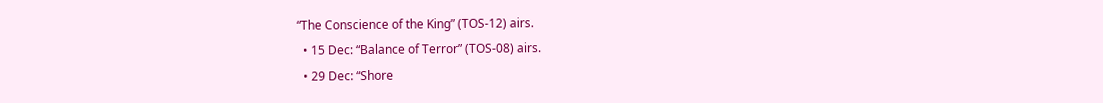“The Conscience of the King” (TOS-12) airs.
  • 15 Dec: “Balance of Terror” (TOS-08) airs.
  • 29 Dec: “Shore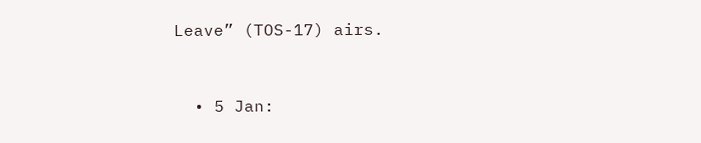Leave” (TOS-17) airs.


  • 5 Jan: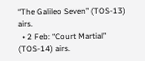“The Galileo Seven” (TOS-13) airs.
  • 2 Feb: “Court Martial” (TOS-14) airs.